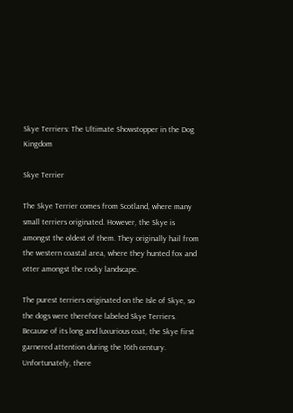Skye Terriers: The Ultimate Showstopper in the Dog Kingdom

Skye Terrier

The Skye Terrier comes from Scotland, where many small terriers originated. However, the Skye is amongst the oldest of them. They originally hail from the western coastal area, where they hunted fox and otter amongst the rocky landscape.

The purest terriers originated on the Isle of Skye, so the dogs were therefore labeled Skye Terriers. Because of its long and luxurious coat, the Skye first garnered attention during the 16th century. Unfortunately, there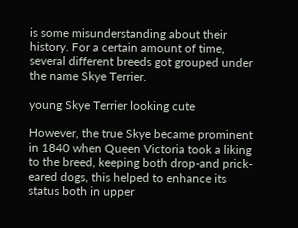is some misunderstanding about their history. For a certain amount of time, several different breeds got grouped under the name Skye Terrier.

young Skye Terrier looking cute

However, the true Skye became prominent in 1840 when Queen Victoria took a liking to the breed, keeping both drop-and prick-eared dogs, this helped to enhance its status both in upper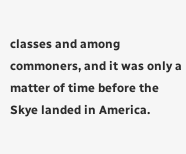classes and among commoners, and it was only a matter of time before the Skye landed in America.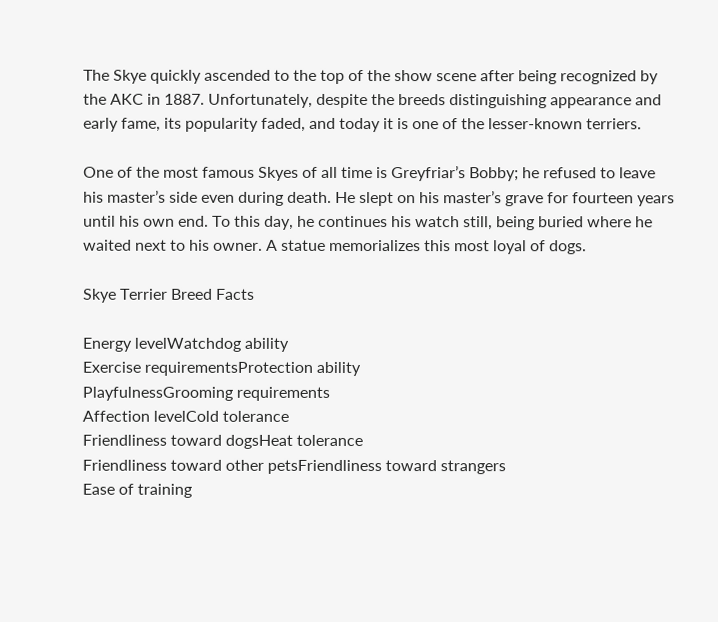The Skye quickly ascended to the top of the show scene after being recognized by the AKC in 1887. Unfortunately, despite the breeds distinguishing appearance and early fame, its popularity faded, and today it is one of the lesser-known terriers.

One of the most famous Skyes of all time is Greyfriar’s Bobby; he refused to leave his master’s side even during death. He slept on his master’s grave for fourteen years until his own end. To this day, he continues his watch still, being buried where he waited next to his owner. A statue memorializes this most loyal of dogs.

Skye Terrier Breed Facts

Energy levelWatchdog ability
Exercise requirementsProtection ability
PlayfulnessGrooming requirements
Affection levelCold tolerance
Friendliness toward dogsHeat tolerance
Friendliness toward other petsFriendliness toward strangers
Ease of training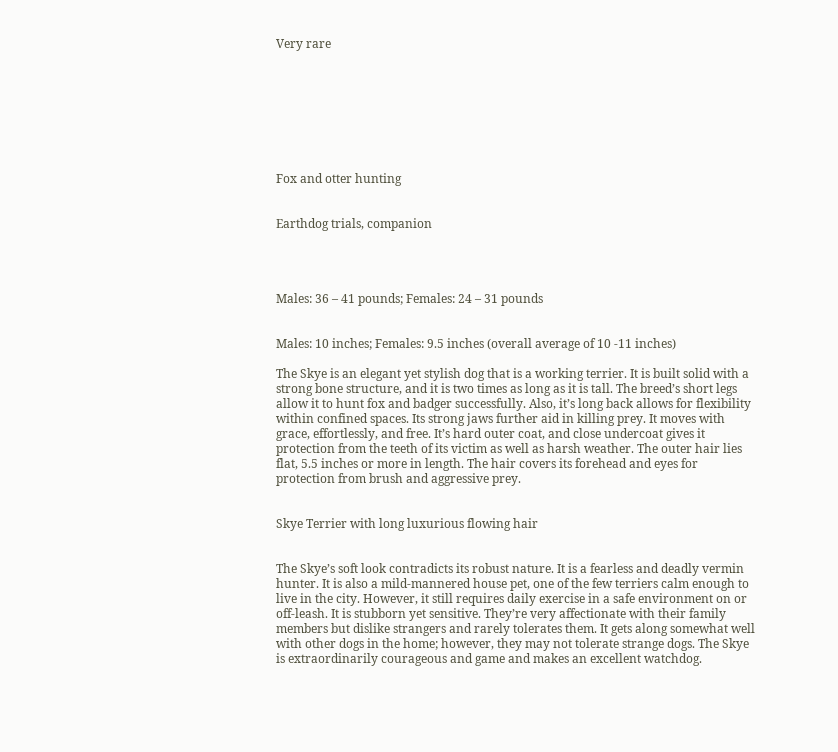Very rare








Fox and otter hunting


Earthdog trials, companion




Males: 36 – 41 pounds; Females: 24 – 31 pounds


Males: 10 inches; Females: 9.5 inches (overall average of 10 -11 inches)

The Skye is an elegant yet stylish dog that is a working terrier. It is built solid with a strong bone structure, and it is two times as long as it is tall. The breed’s short legs allow it to hunt fox and badger successfully. Also, it’s long back allows for flexibility within confined spaces. Its strong jaws further aid in killing prey. It moves with grace, effortlessly, and free. It’s hard outer coat, and close undercoat gives it protection from the teeth of its victim as well as harsh weather. The outer hair lies flat, 5.5 inches or more in length. The hair covers its forehead and eyes for protection from brush and aggressive prey.


Skye Terrier with long luxurious flowing hair


The Skye’s soft look contradicts its robust nature. It is a fearless and deadly vermin hunter. It is also a mild-mannered house pet, one of the few terriers calm enough to live in the city. However, it still requires daily exercise in a safe environment on or off-leash. It is stubborn yet sensitive. They’re very affectionate with their family members but dislike strangers and rarely tolerates them. It gets along somewhat well with other dogs in the home; however, they may not tolerate strange dogs. The Skye is extraordinarily courageous and game and makes an excellent watchdog.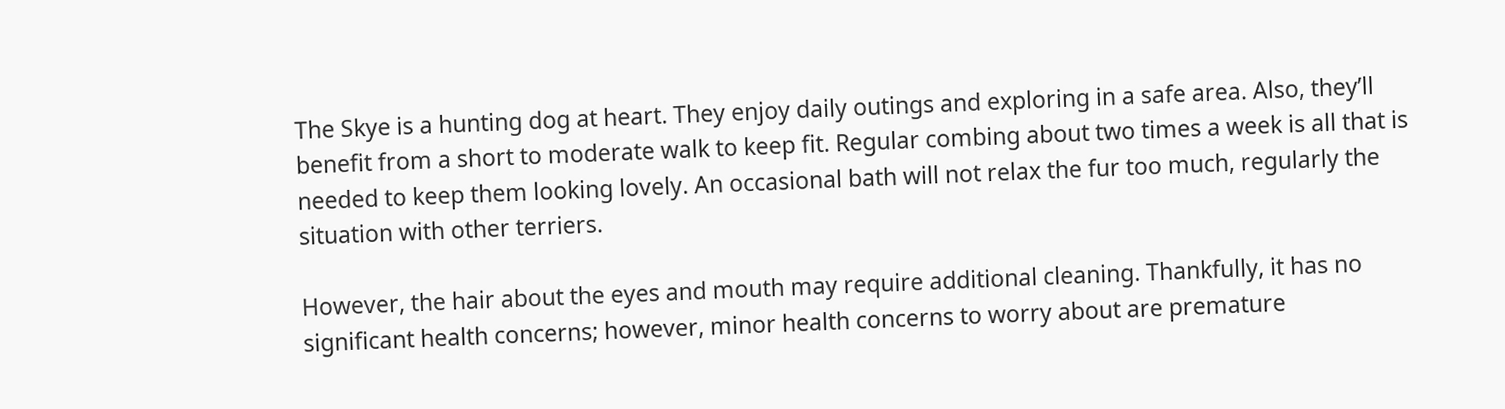The Skye is a hunting dog at heart. They enjoy daily outings and exploring in a safe area. Also, they’ll benefit from a short to moderate walk to keep fit. Regular combing about two times a week is all that is needed to keep them looking lovely. An occasional bath will not relax the fur too much, regularly the situation with other terriers.

However, the hair about the eyes and mouth may require additional cleaning. Thankfully, it has no significant health concerns; however, minor health concerns to worry about are premature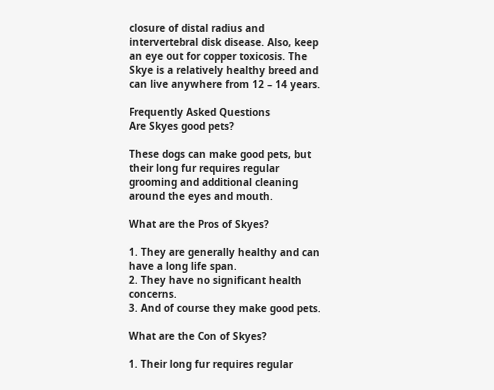closure of distal radius and intervertebral disk disease. Also, keep an eye out for copper toxicosis. The Skye is a relatively healthy breed and can live anywhere from 12 – 14 years.

Frequently Asked Questions
Are Skyes good pets?

These dogs can make good pets, but their long fur requires regular grooming and additional cleaning around the eyes and mouth.

What are the Pros of Skyes?

1. They are generally healthy and can have a long life span.
2. They have no significant health concerns.
3. And of course they make good pets.

What are the Con of Skyes?

1. Their long fur requires regular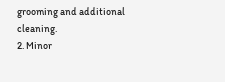grooming and additional cleaning.
2. Minor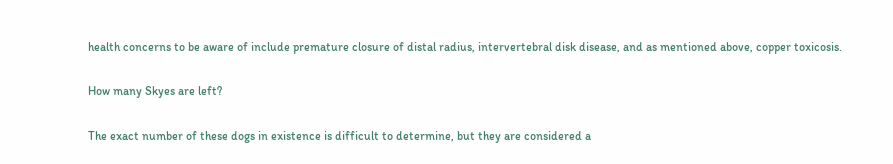health concerns to be aware of include premature closure of distal radius, intervertebral disk disease, and as mentioned above, copper toxicosis.

How many Skyes are left?

The exact number of these dogs in existence is difficult to determine, but they are considered a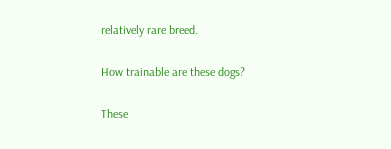relatively rare breed.

How trainable are these dogs?

These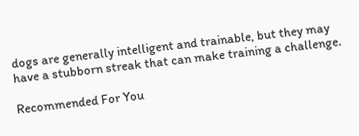dogs are generally intelligent and trainable, but they may have a stubborn streak that can make training a challenge.

Recommended For You